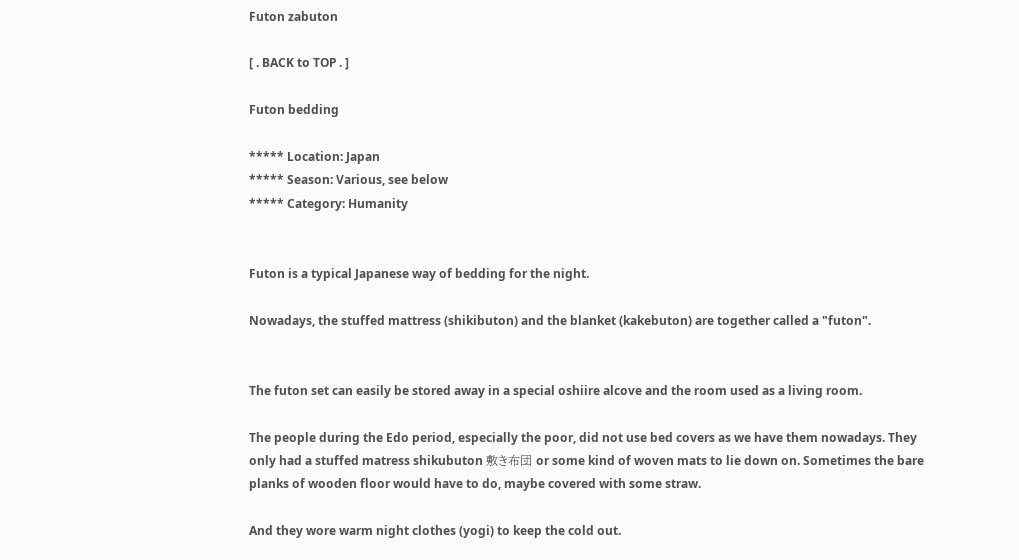Futon zabuton

[ . BACK to TOP . ]

Futon bedding

***** Location: Japan
***** Season: Various, see below
***** Category: Humanity


Futon is a typical Japanese way of bedding for the night.

Nowadays, the stuffed mattress (shikibuton) and the blanket (kakebuton) are together called a "futon".


The futon set can easily be stored away in a special oshiire alcove and the room used as a living room.

The people during the Edo period, especially the poor, did not use bed covers as we have them nowadays. They only had a stuffed matress shikubuton 敷き布団 or some kind of woven mats to lie down on. Sometimes the bare planks of wooden floor would have to do, maybe covered with some straw.

And they wore warm night clothes (yogi) to keep the cold out.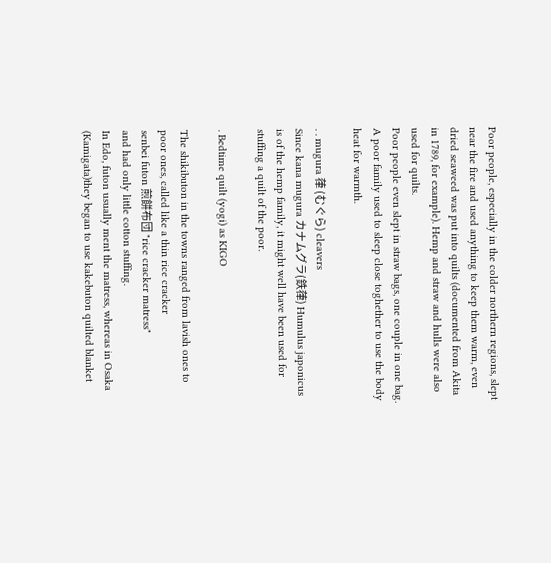Poor people, especially in the colder northern regions, slept near the fire and used anything to keep them warm, even dried seaweed was put into quilts (documented from Akita in 1789, for example). Hemp and straw and hulls were also used for quilts.
Poor people even slept in straw bags, one couple in one bag.
A poor family used to sleep close toghether to use the body heat for warmth.

. . mugura 葎 (むぐら) cleavers
Since kana mugura カナムグラ(鉄葎) Humulus japonicus is of the hemp family, it might well have been used for stuffing a quilt of the poor.

. Bedtime quilt (yogi) as KIGO

The shikibuton in the towns ranged from lavish ones to poor ones, called like a thin rice cracker
senbei futon 煎餅布団 "rice cracker matress"
and had only little cotton stuffing.
In Edo, futon usually ment the matress, whereas in Osaka (Kamigata)they began to use kakebuton quilted blanket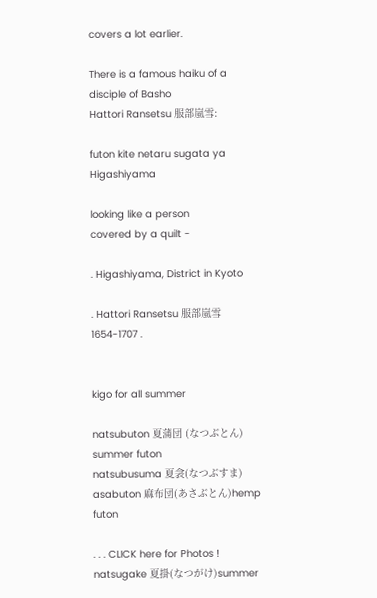covers a lot earlier.

There is a famous haiku of a disciple of Basho
Hattori Ransetsu 服部嵐雪:

futon kite netaru sugata ya Higashiyama

looking like a person
covered by a quilt -

. Higashiyama, District in Kyoto

. Hattori Ransetsu 服部嵐雪 1654-1707 .


kigo for all summer

natsubuton 夏蒲団 (なつぶとん) summer futon
natsubusuma 夏衾(なつぶすま)
asabuton 麻布団(あさぶとん)hemp futon

. . . CLICK here for Photos !
natsugake 夏掛(なつがけ)summer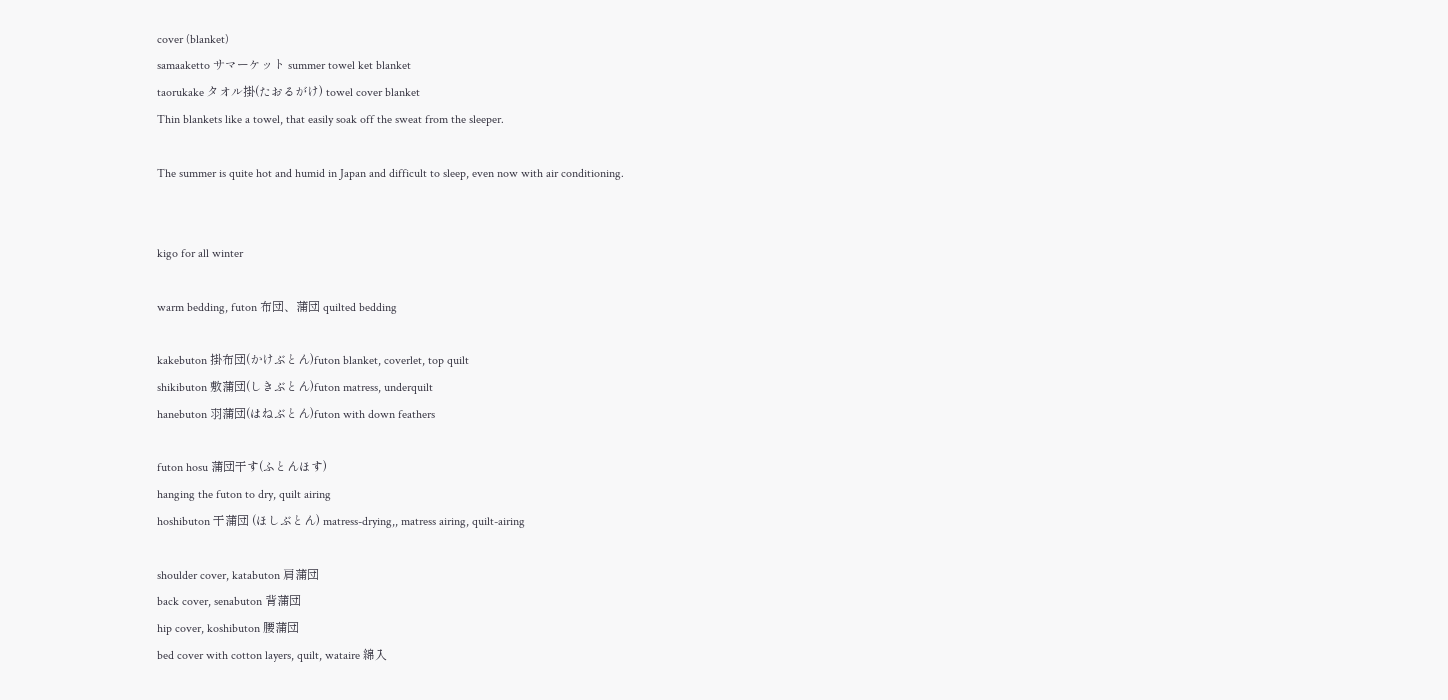cover (blanket)
samaaketto サマーケット summer towel ket blanket
taorukake タオル掛(たおるがけ) towel cover blanket
Thin blankets like a towel, that easily soak off the sweat from the sleeper.

The summer is quite hot and humid in Japan and difficult to sleep, even now with air conditioning.


kigo for all winter

warm bedding, futon 布団、蒲団 quilted bedding

kakebuton 掛布団(かけぶとん)futon blanket, coverlet, top quilt
shikibuton 敷蒲団(しきぶとん)futon matress, underquilt
hanebuton 羽蒲団(はねぶとん)futon with down feathers

futon hosu 蒲団干す(ふとんほす)
hanging the futon to dry, quilt airing
hoshibuton 干蒲団 (ほしぶとん) matress-drying,, matress airing, quilt-airing

shoulder cover, katabuton 肩蒲団
back cover, senabuton 背蒲団
hip cover, koshibuton 腰蒲団
bed cover with cotton layers, quilt, wataire 綿入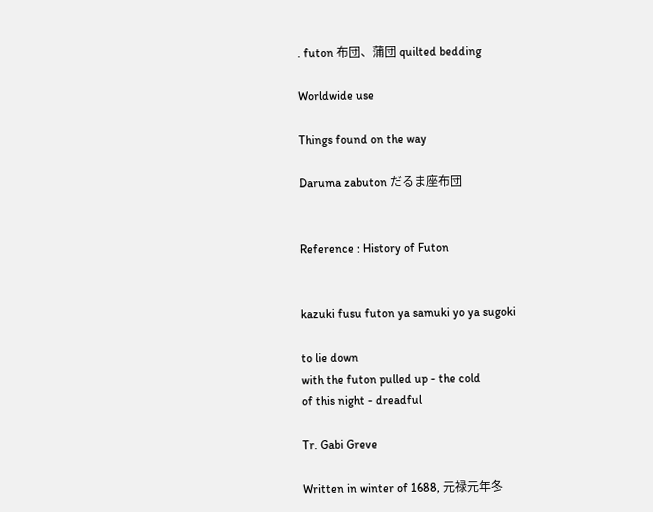. futon 布団、蒲団 quilted bedding

Worldwide use

Things found on the way

Daruma zabuton だるま座布団


Reference : History of Futon


kazuki fusu futon ya samuki yo ya sugoki

to lie down
with the futon pulled up - the cold
of this night - dreadful

Tr. Gabi Greve

Written in winter of 1688, 元禄元年冬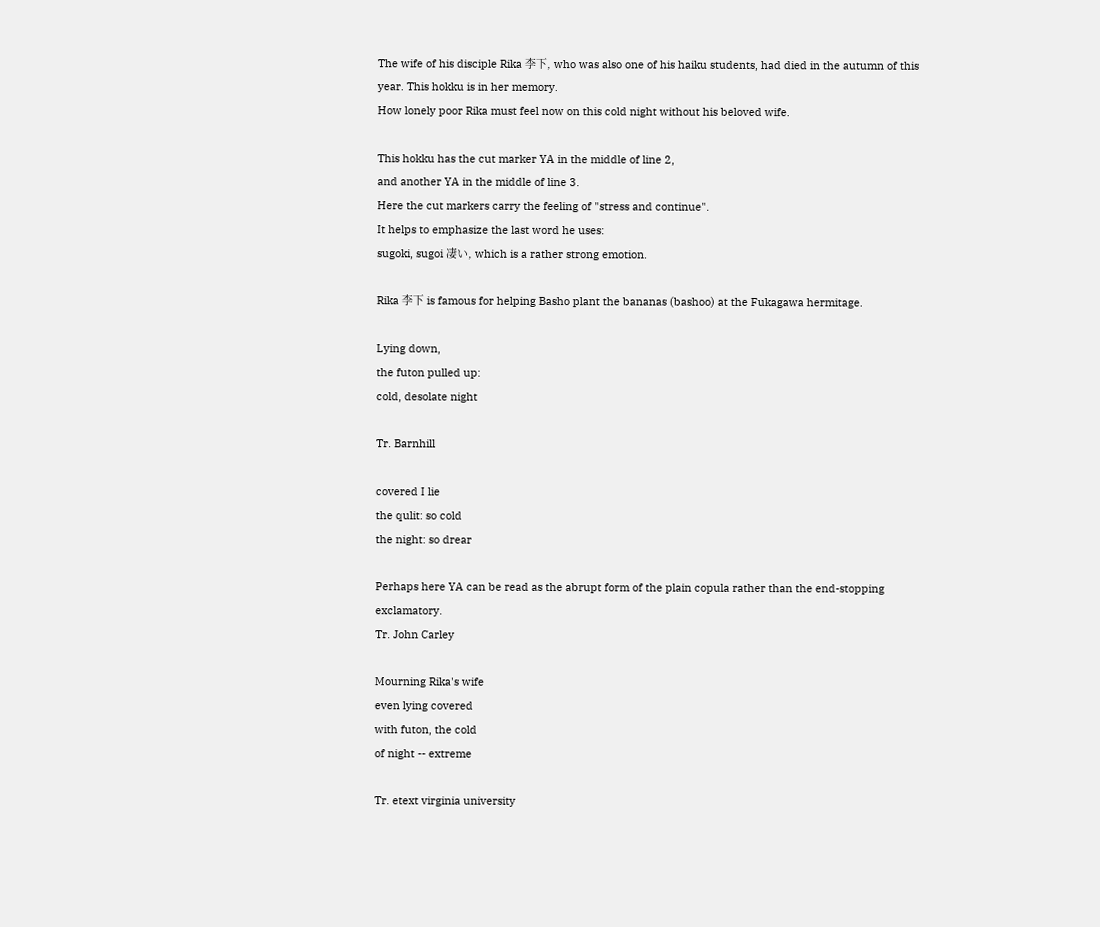The wife of his disciple Rika 李下, who was also one of his haiku students, had died in the autumn of this year. This hokku is in her memory.
How lonely poor Rika must feel now on this cold night without his beloved wife.

This hokku has the cut marker YA in the middle of line 2,
and another YA in the middle of line 3.
Here the cut markers carry the feeling of "stress and continue".
It helps to emphasize the last word he uses:
sugoki, sugoi 凄い, which is a rather strong emotion.

Rika 李下 is famous for helping Basho plant the bananas (bashoo) at the Fukagawa hermitage.

Lying down,
the futon pulled up:
cold, desolate night

Tr. Barnhill

covered I lie
the qulit: so cold
the night: so drear

Perhaps here YA can be read as the abrupt form of the plain copula rather than the end-stopping exclamatory.
Tr. John Carley

Mourning Rika's wife
even lying covered
with futon, the cold
of night -- extreme

Tr. etext virginia university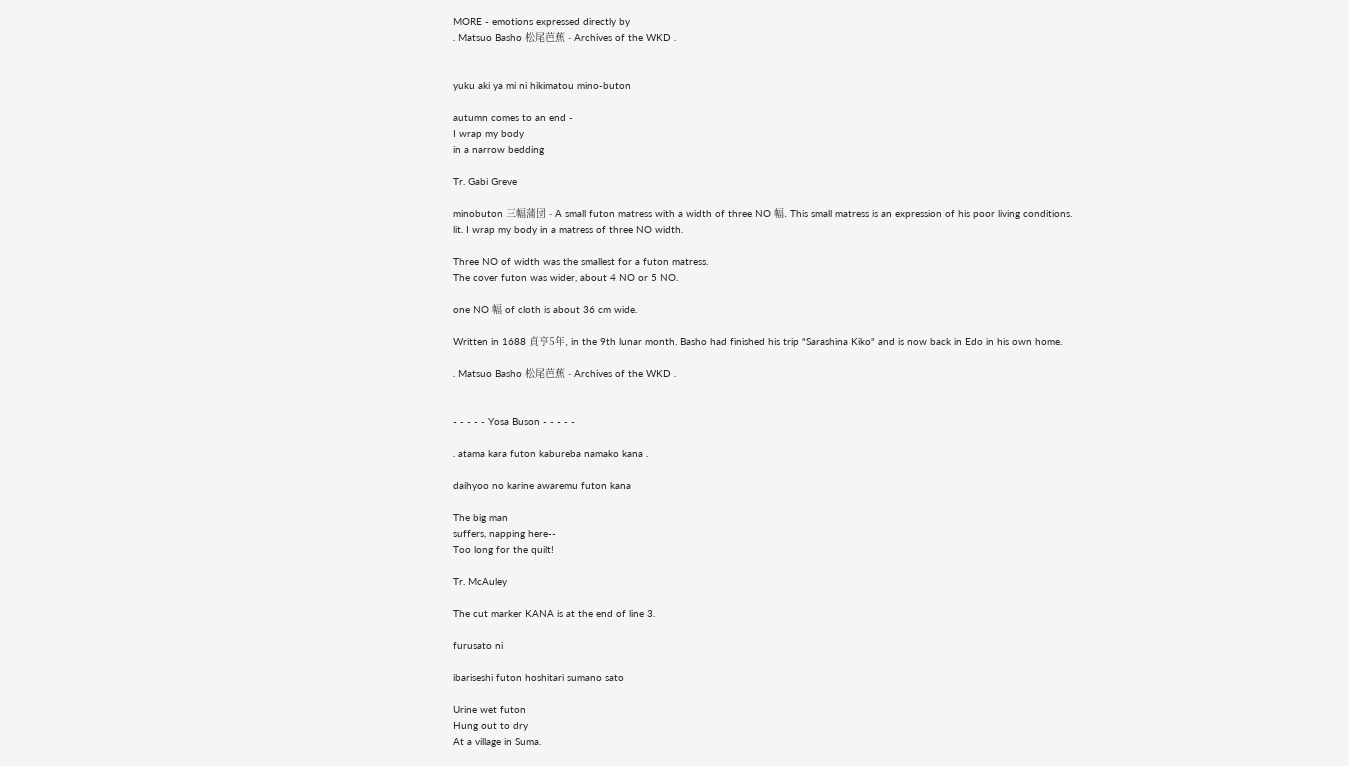MORE - emotions expressed directly by
. Matsuo Basho 松尾芭蕉 - Archives of the WKD .


yuku aki ya mi ni hikimatou mino-buton

autumn comes to an end -
I wrap my body
in a narrow bedding

Tr. Gabi Greve

minobuton 三幅蒲団 - A small futon matress with a width of three NO 幅. This small matress is an expression of his poor living conditions.
lit. I wrap my body in a matress of three NO width.

Three NO of width was the smallest for a futon matress.
The cover futon was wider, about 4 NO or 5 NO.

one NO 幅 of cloth is about 36 cm wide.

Written in 1688 貞亨5年, in the 9th lunar month. Basho had finished his trip "Sarashina Kiko" and is now back in Edo in his own home.

. Matsuo Basho 松尾芭蕉 - Archives of the WKD .


- - - - - Yosa Buson - - - - -

. atama kara futon kabureba namako kana .

daihyoo no karine awaremu futon kana

The big man
suffers, napping here--
Too long for the quilt!

Tr. McAuley

The cut marker KANA is at the end of line 3.

furusato ni

ibariseshi futon hoshitari sumano sato

Urine wet futon
Hung out to dry
At a village in Suma.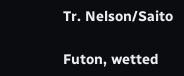Tr. Nelson/Saito

Futon, wetted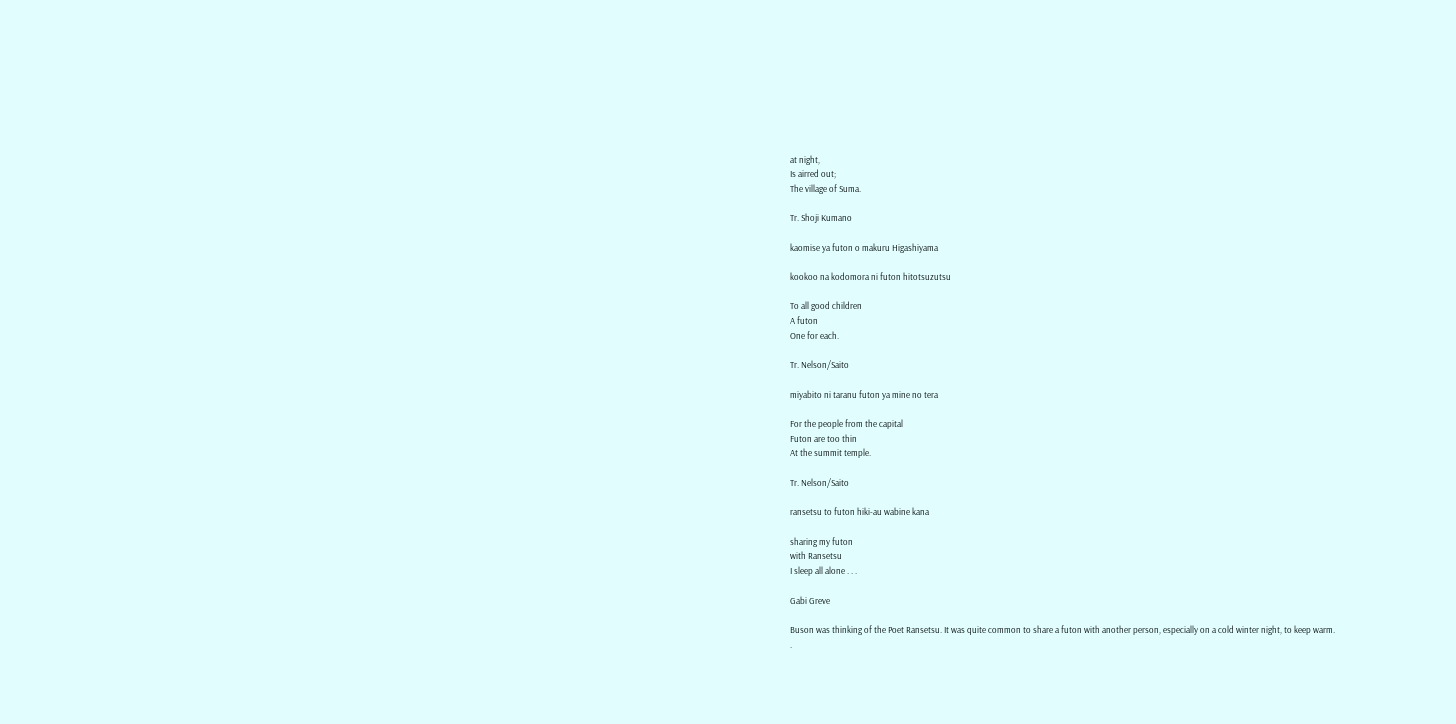at night,
Is airred out;
The village of Suma.

Tr. Shoji Kumano

kaomise ya futon o makuru Higashiyama

kookoo na kodomora ni futon hitotsuzutsu

To all good children
A futon
One for each.

Tr. Nelson/Saito

miyabito ni taranu futon ya mine no tera

For the people from the capital
Futon are too thin
At the summit temple.

Tr. Nelson/Saito

ransetsu to futon hiki-au wabine kana

sharing my futon
with Ransetsu
I sleep all alone . . .

Gabi Greve

Buson was thinking of the Poet Ransetsu. It was quite common to share a futon with another person, especially on a cold winter night, to keep warm.
.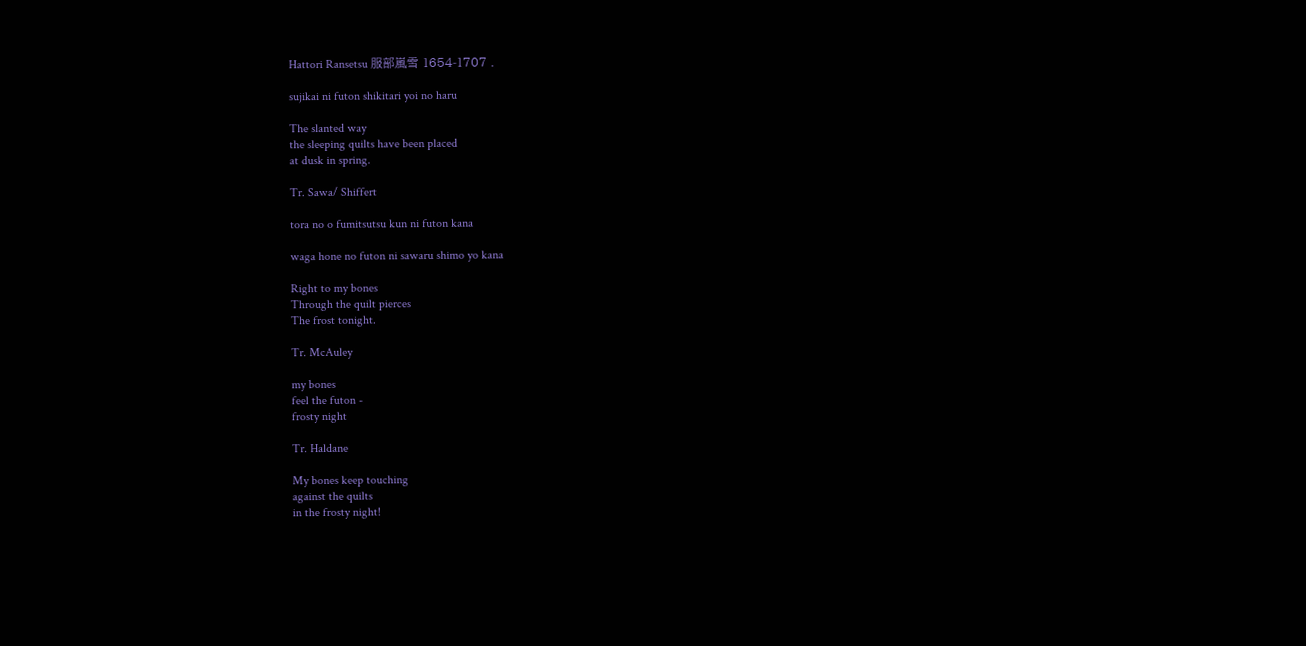Hattori Ransetsu 服部嵐雪 1654-1707 .

sujikai ni futon shikitari yoi no haru

The slanted way
the sleeping quilts have been placed
at dusk in spring.

Tr. Sawa/ Shiffert

tora no o fumitsutsu kun ni futon kana

waga hone no futon ni sawaru shimo yo kana

Right to my bones
Through the quilt pierces
The frost tonight.

Tr. McAuley

my bones
feel the futon -
frosty night

Tr. Haldane

My bones keep touching
against the quilts
in the frosty night!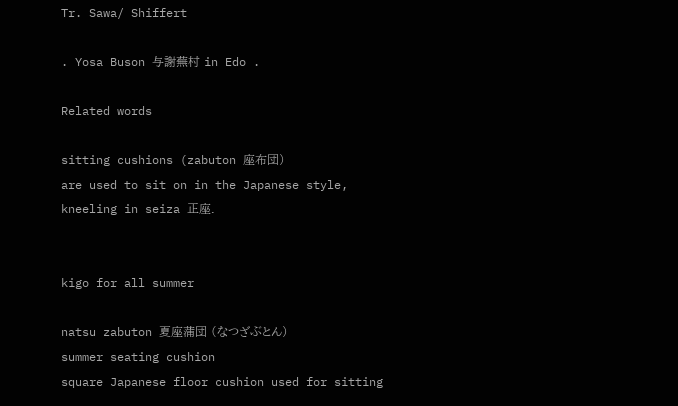Tr. Sawa/ Shiffert

. Yosa Buson 与謝蕪村 in Edo .

Related words

sitting cushions (zabuton 座布団)
are used to sit on in the Japanese style, kneeling in seiza 正座.


kigo for all summer

natsu zabuton 夏座蒲団 (なつざぶとん)
summer seating cushion
square Japanese floor cushion used for sitting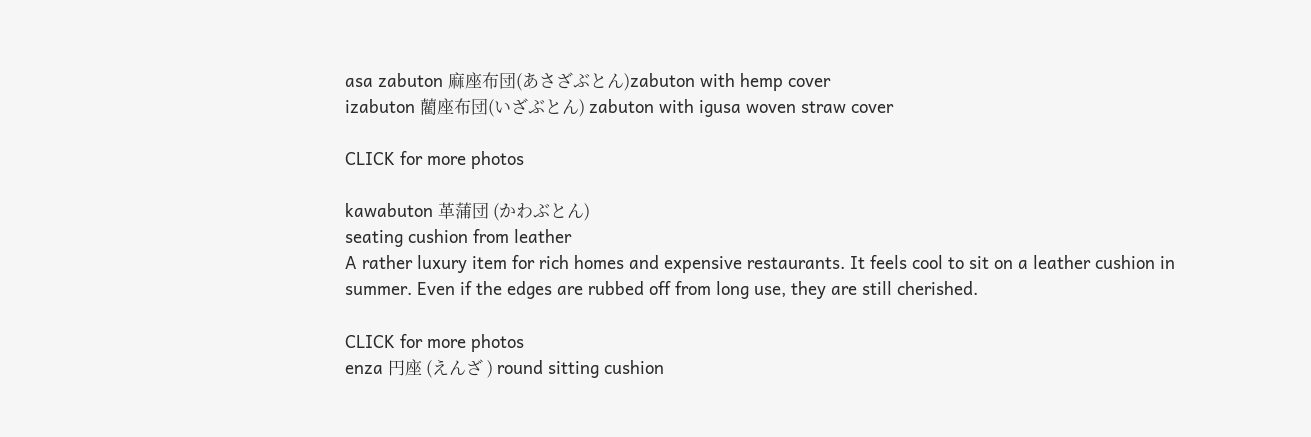asa zabuton 麻座布団(あさざぶとん)zabuton with hemp cover
izabuton 藺座布団(いざぶとん) zabuton with igusa woven straw cover

CLICK for more photos

kawabuton 革蒲団 (かわぶとん)
seating cushion from leather
A rather luxury item for rich homes and expensive restaurants. It feels cool to sit on a leather cushion in summer. Even if the edges are rubbed off from long use, they are still cherished.

CLICK for more photos
enza 円座 (えんざ ) round sitting cushion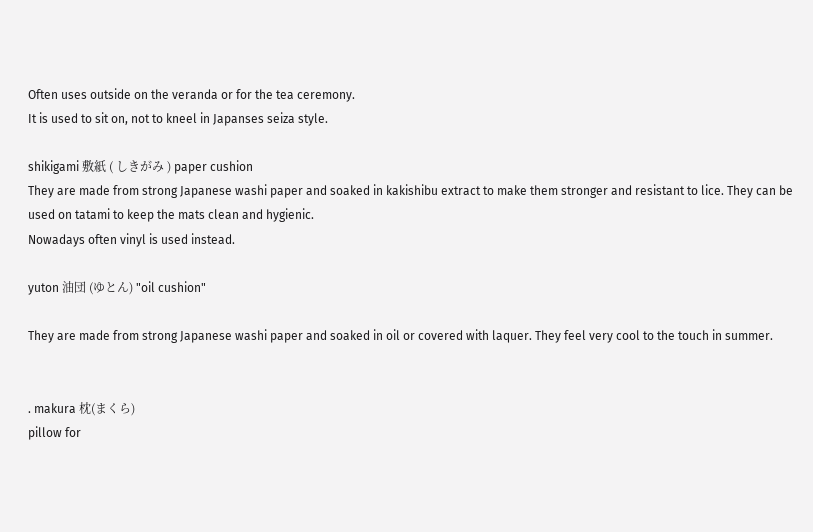Often uses outside on the veranda or for the tea ceremony.
It is used to sit on, not to kneel in Japanses seiza style.

shikigami 敷紙 ( しきがみ ) paper cushion
They are made from strong Japanese washi paper and soaked in kakishibu extract to make them stronger and resistant to lice. They can be used on tatami to keep the mats clean and hygienic.
Nowadays often vinyl is used instead.

yuton 油団 (ゆとん) "oil cushion"

They are made from strong Japanese washi paper and soaked in oil or covered with laquer. They feel very cool to the touch in summer.


. makura 枕(まくら)
pillow for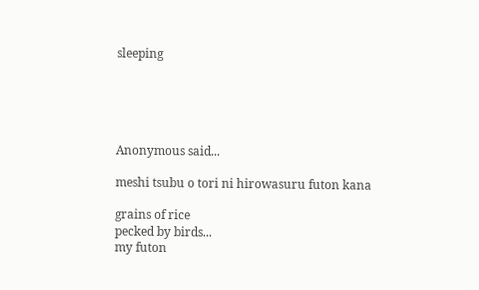sleeping





Anonymous said...

meshi tsubu o tori ni hirowasuru futon kana

grains of rice
pecked by birds...
my futon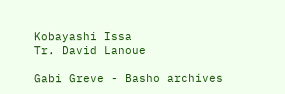Kobayashi Issa
Tr. David Lanoue

Gabi Greve - Basho archives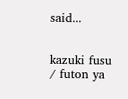said...


kazuki fusu / futon ya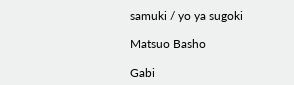samuki / yo ya sugoki

Matsuo Basho

Gabi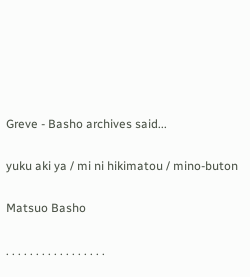Greve - Basho archives said...

yuku aki ya / mi ni hikimatou / mino-buton

Matsuo Basho

. . . . . . . . . . . . . . . . .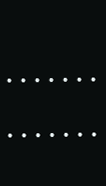. . . . . . . . . . . . . .